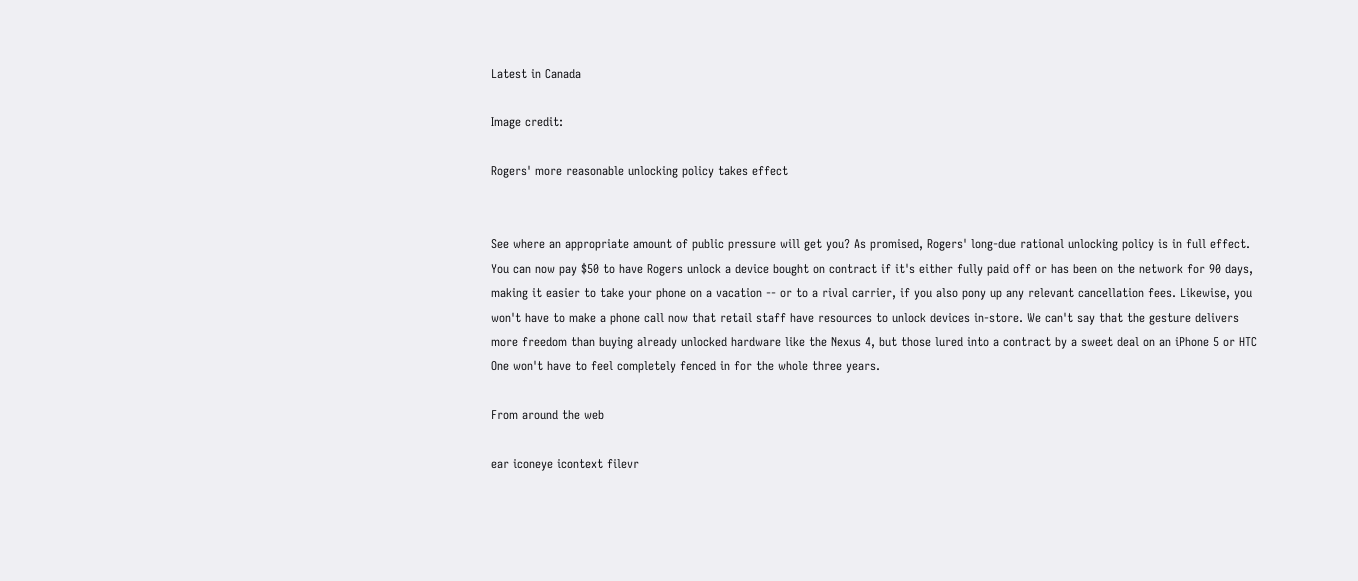Latest in Canada

Image credit:

Rogers' more reasonable unlocking policy takes effect


See where an appropriate amount of public pressure will get you? As promised, Rogers' long-due rational unlocking policy is in full effect. You can now pay $50 to have Rogers unlock a device bought on contract if it's either fully paid off or has been on the network for 90 days, making it easier to take your phone on a vacation -- or to a rival carrier, if you also pony up any relevant cancellation fees. Likewise, you won't have to make a phone call now that retail staff have resources to unlock devices in-store. We can't say that the gesture delivers more freedom than buying already unlocked hardware like the Nexus 4, but those lured into a contract by a sweet deal on an iPhone 5 or HTC One won't have to feel completely fenced in for the whole three years.

From around the web

ear iconeye icontext filevr